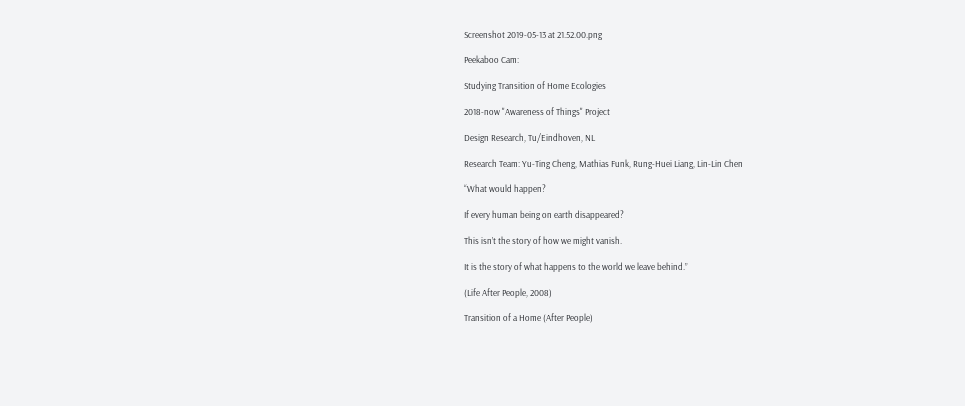Screenshot 2019-05-13 at 21.52.00.png

Peekaboo Cam:

Studying Transition of Home Ecologies

2018-now "Awareness of Things" Project

Design Research, Tu/Eindhoven, NL

Research Team: Yu-Ting Cheng, Mathias Funk, Rung-Huei Liang, Lin-Lin Chen

“What would happen?

If every human being on earth disappeared?

This isn’t the story of how we might vanish.

It is the story of what happens to the world we leave behind.”

(Life After People, 2008)

Transition of a Home (After People)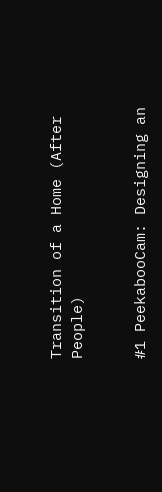Transition of a Home (After People)


#1 PeekabooCam: Designing an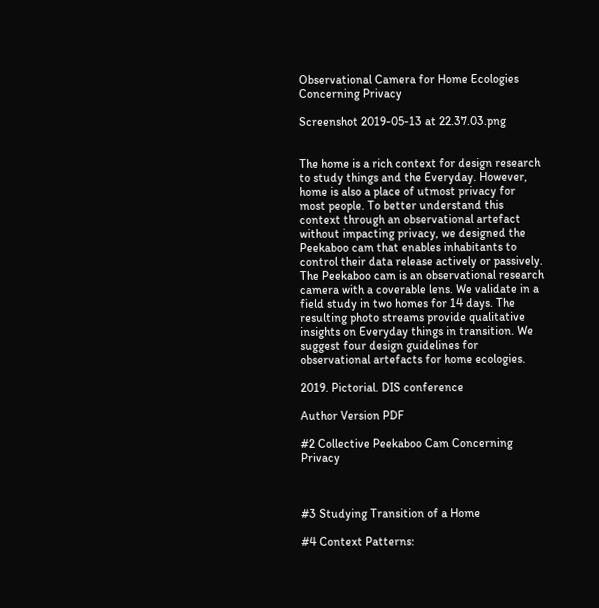Observational Camera for Home Ecologies Concerning Privacy

Screenshot 2019-05-13 at 22.37.03.png


The home is a rich context for design research to study things and the Everyday. However, home is also a place of utmost privacy for most people. To better understand this context through an observational artefact without impacting privacy, we designed the Peekaboo cam that enables inhabitants to control their data release actively or passively. The Peekaboo cam is an observational research camera with a coverable lens. We validate in a field study in two homes for 14 days. The resulting photo streams provide qualitative insights on Everyday things in transition. We suggest four design guidelines for observational artefacts for home ecologies.

2019. Pictorial. DIS conference

Author Version PDF

#2 Collective Peekaboo Cam Concerning Privacy



#3 Studying Transition of a Home

#4 Context Patterns: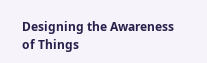Designing the Awareness of Things